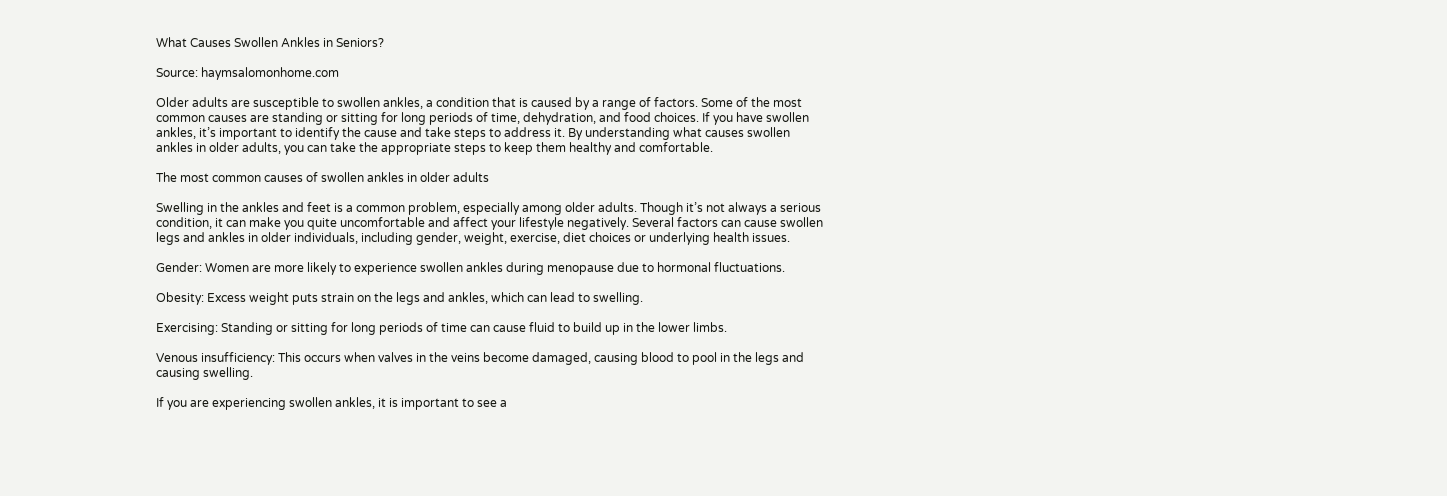What Causes Swollen Ankles in Seniors?

Source: haymsalomonhome.com

Older adults are susceptible to swollen ankles, a condition that is caused by a range of factors. Some of the most common causes are standing or sitting for long periods of time, dehydration, and food choices. If you have swollen ankles, it’s important to identify the cause and take steps to address it. By understanding what causes swollen ankles in older adults, you can take the appropriate steps to keep them healthy and comfortable.

The most common causes of swollen ankles in older adults

Swelling in the ankles and feet is a common problem, especially among older adults. Though it’s not always a serious condition, it can make you quite uncomfortable and affect your lifestyle negatively. Several factors can cause swollen legs and ankles in older individuals, including gender, weight, exercise, diet choices or underlying health issues.

Gender: Women are more likely to experience swollen ankles during menopause due to hormonal fluctuations.

Obesity: Excess weight puts strain on the legs and ankles, which can lead to swelling.

Exercising: Standing or sitting for long periods of time can cause fluid to build up in the lower limbs.

Venous insufficiency: This occurs when valves in the veins become damaged, causing blood to pool in the legs and causing swelling.

If you are experiencing swollen ankles, it is important to see a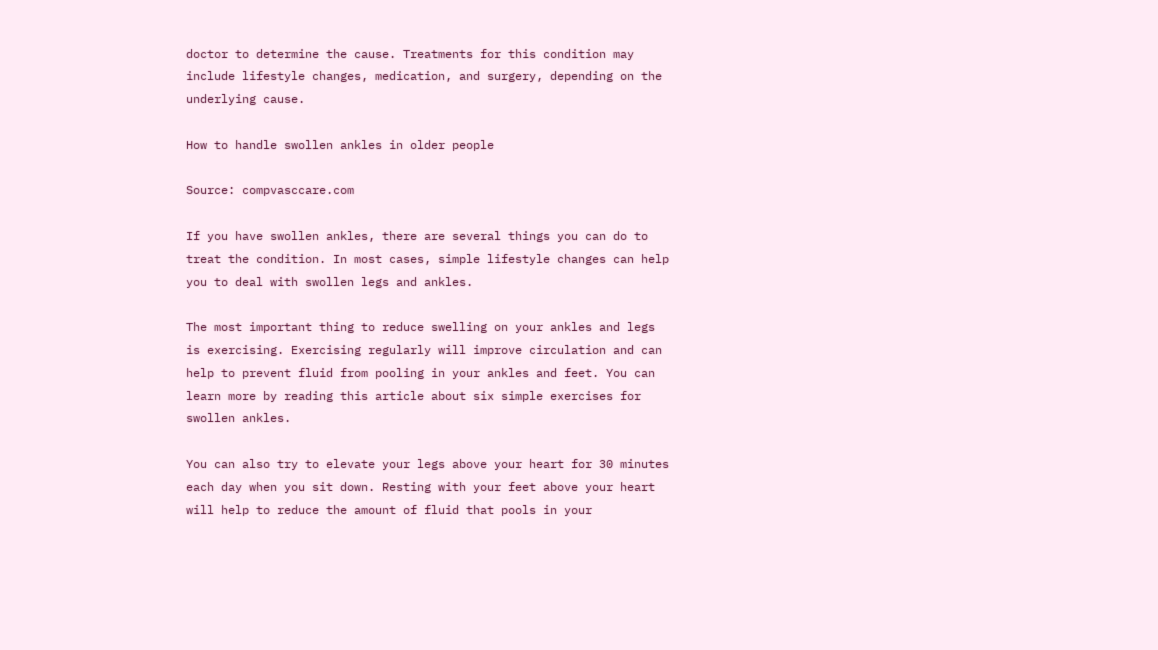doctor to determine the cause. Treatments for this condition may include lifestyle changes, medication, and surgery, depending on the underlying cause.

How to handle swollen ankles in older people

Source: compvasccare.com

If you have swollen ankles, there are several things you can do to treat the condition. In most cases, simple lifestyle changes can help you to deal with swollen legs and ankles.

The most important thing to reduce swelling on your ankles and legs is exercising. Exercising regularly will improve circulation and can help to prevent fluid from pooling in your ankles and feet. You can learn more by reading this article about six simple exercises for swollen ankles.

You can also try to elevate your legs above your heart for 30 minutes each day when you sit down. Resting with your feet above your heart will help to reduce the amount of fluid that pools in your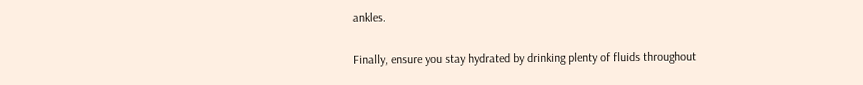ankles.

Finally, ensure you stay hydrated by drinking plenty of fluids throughout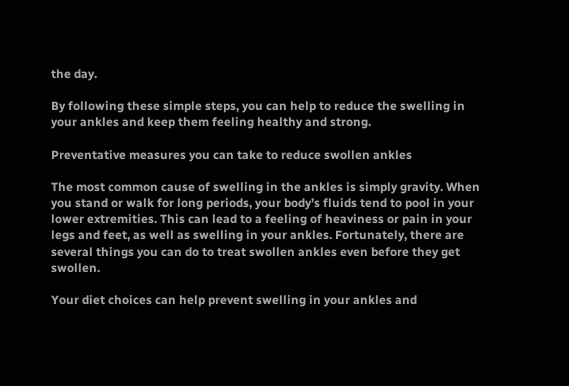the day.

By following these simple steps, you can help to reduce the swelling in your ankles and keep them feeling healthy and strong.

Preventative measures you can take to reduce swollen ankles

The most common cause of swelling in the ankles is simply gravity. When you stand or walk for long periods, your body’s fluids tend to pool in your lower extremities. This can lead to a feeling of heaviness or pain in your legs and feet, as well as swelling in your ankles. Fortunately, there are several things you can do to treat swollen ankles even before they get swollen.

Your diet choices can help prevent swelling in your ankles and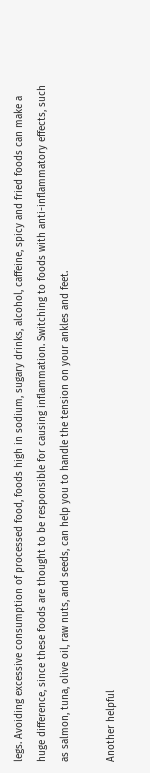legs. Avoiding excessive consumption of processed food, foods high in sodium, sugary drinks, alcohol, caffeine, spicy and fried foods can make a huge difference, since these foods are thought to be responsible for causing inflammation. Switching to foods with anti-inflammatory effects, such as salmon, tuna, olive oil, raw nuts, and seeds, can help you to handle the tension on your ankles and feet.

Another helpful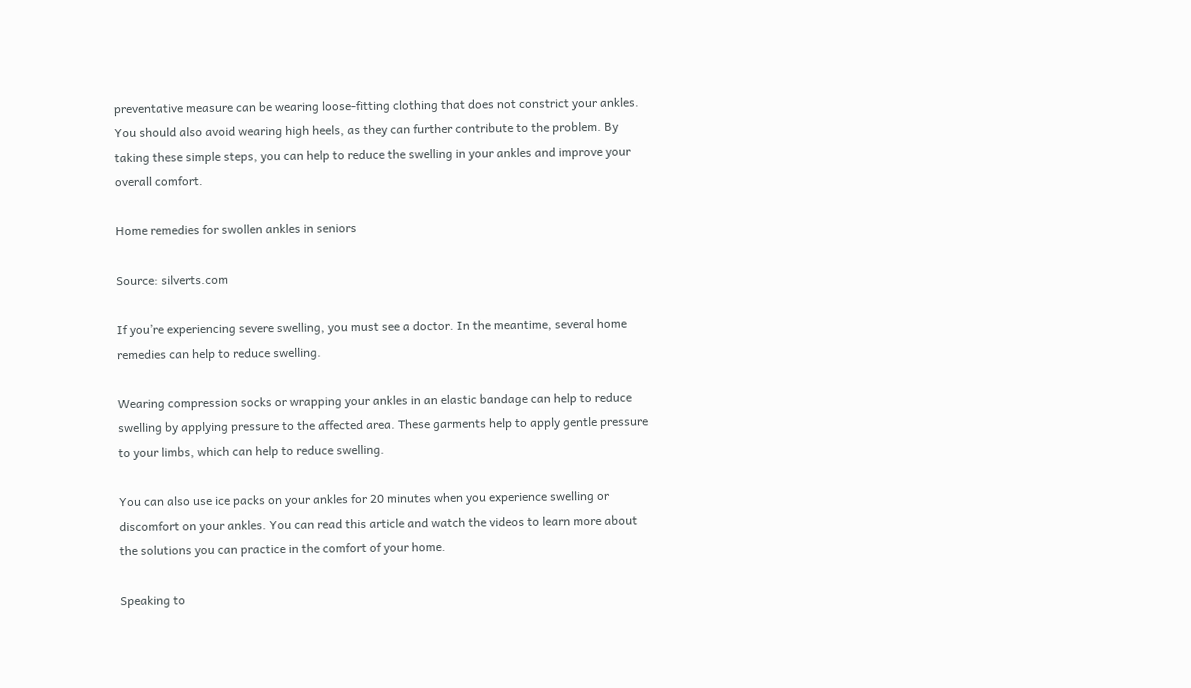preventative measure can be wearing loose-fitting clothing that does not constrict your ankles. You should also avoid wearing high heels, as they can further contribute to the problem. By taking these simple steps, you can help to reduce the swelling in your ankles and improve your overall comfort.

Home remedies for swollen ankles in seniors

Source: silverts.com

If you’re experiencing severe swelling, you must see a doctor. In the meantime, several home remedies can help to reduce swelling.

Wearing compression socks or wrapping your ankles in an elastic bandage can help to reduce swelling by applying pressure to the affected area. These garments help to apply gentle pressure to your limbs, which can help to reduce swelling.

You can also use ice packs on your ankles for 20 minutes when you experience swelling or discomfort on your ankles. You can read this article and watch the videos to learn more about the solutions you can practice in the comfort of your home.

Speaking to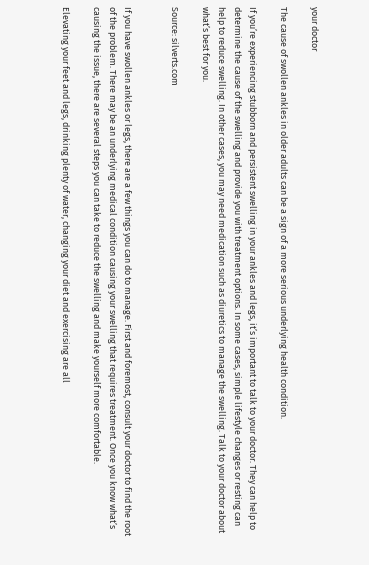your doctor

The cause of swollen ankles in older adults can be a sign of a more serious underlying health condition.

If you’re experiencing stubborn and persistent swelling in your ankles and legs, it’s important to talk to your doctor. They can help to determine the cause of the swelling and provide you with treatment options. In some cases, simple lifestyle changes or resting can help to reduce swelling. In other cases, you may need medication such as diuretics to manage the swelling. Talk to your doctor about what’s best for you.

Source: silverts.com


If you have swollen ankles or legs, there are a few things you can do to manage. First and foremost, consult your doctor to find the root of the problem. There may be an underlying medical condition causing your swelling that requires treatment. Once you know what’s causing the issue, there are several steps you can take to reduce the swelling and make yourself more comfortable.

Elevating your feet and legs, drinking plenty of water, changing your diet and exercising are all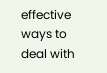effective ways to deal with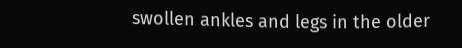swollen ankles and legs in the older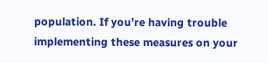population. If you’re having trouble implementing these measures on your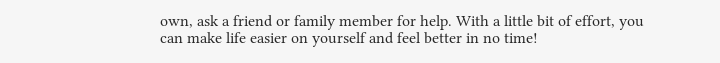own, ask a friend or family member for help. With a little bit of effort, you can make life easier on yourself and feel better in no time!